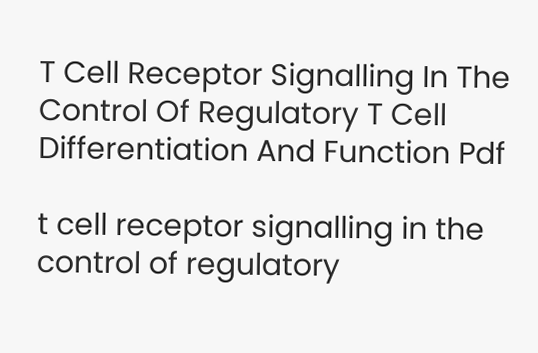T Cell Receptor Signalling In The Control Of Regulatory T Cell Differentiation And Function Pdf

t cell receptor signalling in the control of regulatory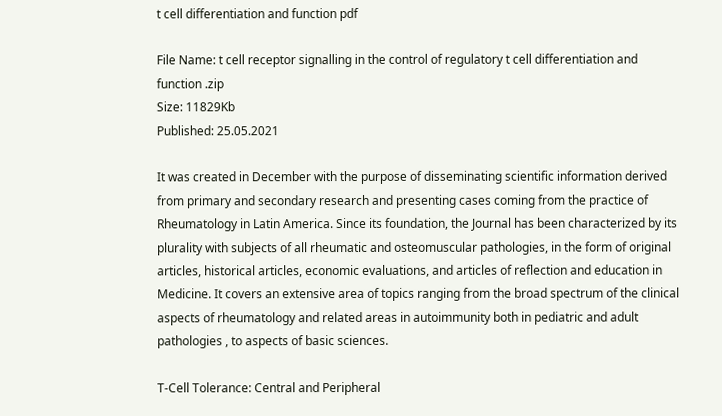t cell differentiation and function pdf

File Name: t cell receptor signalling in the control of regulatory t cell differentiation and function .zip
Size: 11829Kb
Published: 25.05.2021

It was created in December with the purpose of disseminating scientific information derived from primary and secondary research and presenting cases coming from the practice of Rheumatology in Latin America. Since its foundation, the Journal has been characterized by its plurality with subjects of all rheumatic and osteomuscular pathologies, in the form of original articles, historical articles, economic evaluations, and articles of reflection and education in Medicine. It covers an extensive area of topics ranging from the broad spectrum of the clinical aspects of rheumatology and related areas in autoimmunity both in pediatric and adult pathologies , to aspects of basic sciences.

T-Cell Tolerance: Central and Peripheral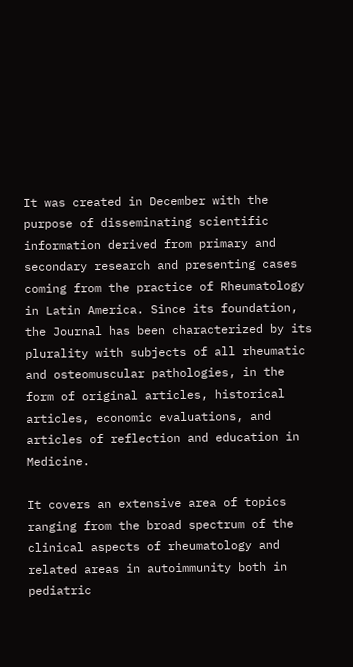It was created in December with the purpose of disseminating scientific information derived from primary and secondary research and presenting cases coming from the practice of Rheumatology in Latin America. Since its foundation, the Journal has been characterized by its plurality with subjects of all rheumatic and osteomuscular pathologies, in the form of original articles, historical articles, economic evaluations, and articles of reflection and education in Medicine.

It covers an extensive area of topics ranging from the broad spectrum of the clinical aspects of rheumatology and related areas in autoimmunity both in pediatric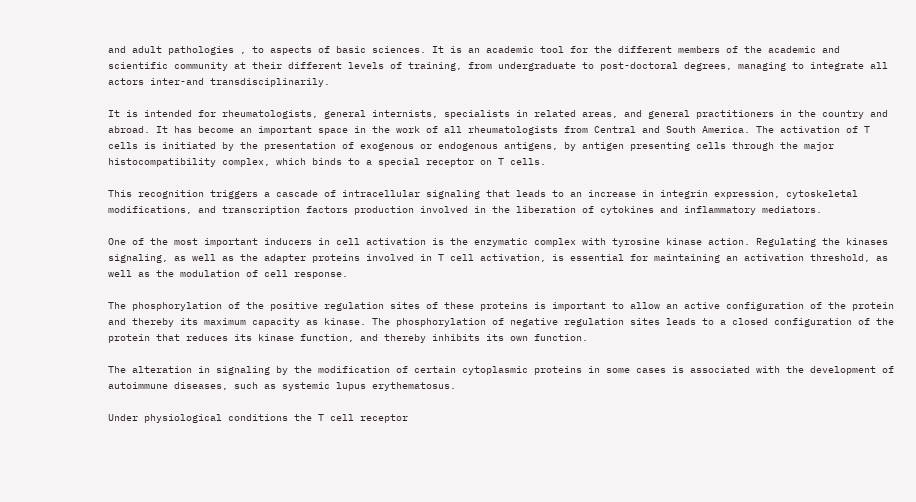and adult pathologies , to aspects of basic sciences. It is an academic tool for the different members of the academic and scientific community at their different levels of training, from undergraduate to post-doctoral degrees, managing to integrate all actors inter-and transdisciplinarily.

It is intended for rheumatologists, general internists, specialists in related areas, and general practitioners in the country and abroad. It has become an important space in the work of all rheumatologists from Central and South America. The activation of T cells is initiated by the presentation of exogenous or endogenous antigens, by antigen presenting cells through the major histocompatibility complex, which binds to a special receptor on T cells.

This recognition triggers a cascade of intracellular signaling that leads to an increase in integrin expression, cytoskeletal modifications, and transcription factors production involved in the liberation of cytokines and inflammatory mediators.

One of the most important inducers in cell activation is the enzymatic complex with tyrosine kinase action. Regulating the kinases signaling, as well as the adapter proteins involved in T cell activation, is essential for maintaining an activation threshold, as well as the modulation of cell response.

The phosphorylation of the positive regulation sites of these proteins is important to allow an active configuration of the protein and thereby its maximum capacity as kinase. The phosphorylation of negative regulation sites leads to a closed configuration of the protein that reduces its kinase function, and thereby inhibits its own function.

The alteration in signaling by the modification of certain cytoplasmic proteins in some cases is associated with the development of autoimmune diseases, such as systemic lupus erythematosus.

Under physiological conditions the T cell receptor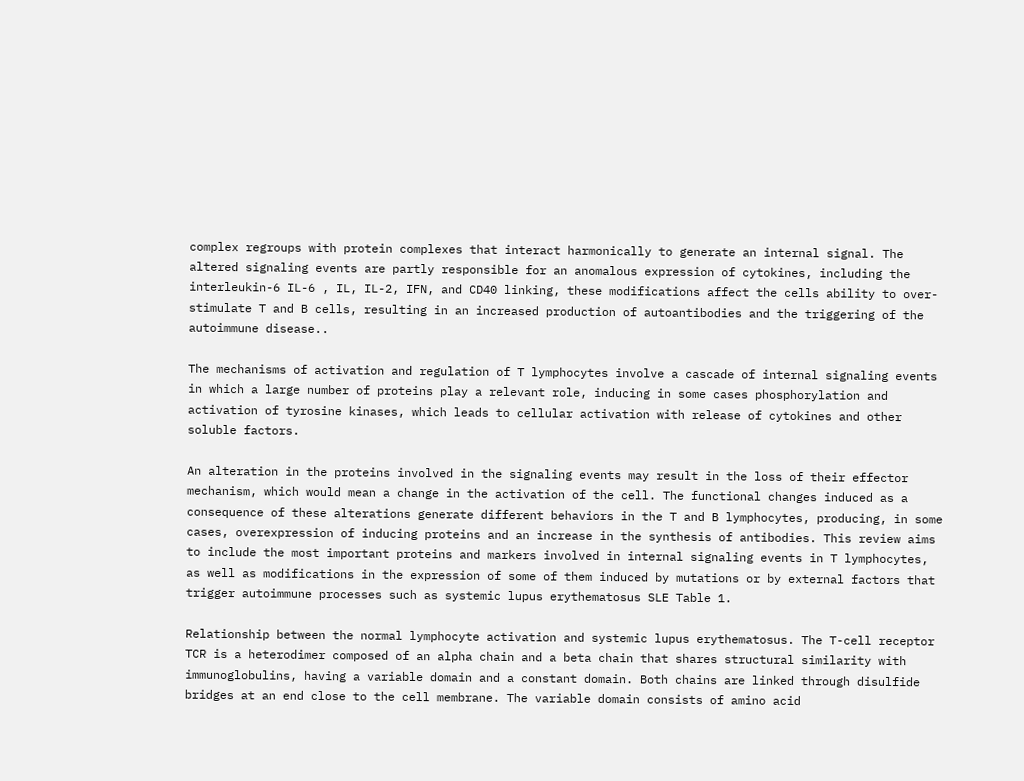complex regroups with protein complexes that interact harmonically to generate an internal signal. The altered signaling events are partly responsible for an anomalous expression of cytokines, including the interleukin-6 IL-6 , IL, IL-2, IFN, and CD40 linking, these modifications affect the cells ability to over-stimulate T and B cells, resulting in an increased production of autoantibodies and the triggering of the autoimmune disease..

The mechanisms of activation and regulation of T lymphocytes involve a cascade of internal signaling events in which a large number of proteins play a relevant role, inducing in some cases phosphorylation and activation of tyrosine kinases, which leads to cellular activation with release of cytokines and other soluble factors.

An alteration in the proteins involved in the signaling events may result in the loss of their effector mechanism, which would mean a change in the activation of the cell. The functional changes induced as a consequence of these alterations generate different behaviors in the T and B lymphocytes, producing, in some cases, overexpression of inducing proteins and an increase in the synthesis of antibodies. This review aims to include the most important proteins and markers involved in internal signaling events in T lymphocytes, as well as modifications in the expression of some of them induced by mutations or by external factors that trigger autoimmune processes such as systemic lupus erythematosus SLE Table 1.

Relationship between the normal lymphocyte activation and systemic lupus erythematosus. The T-cell receptor TCR is a heterodimer composed of an alpha chain and a beta chain that shares structural similarity with immunoglobulins, having a variable domain and a constant domain. Both chains are linked through disulfide bridges at an end close to the cell membrane. The variable domain consists of amino acid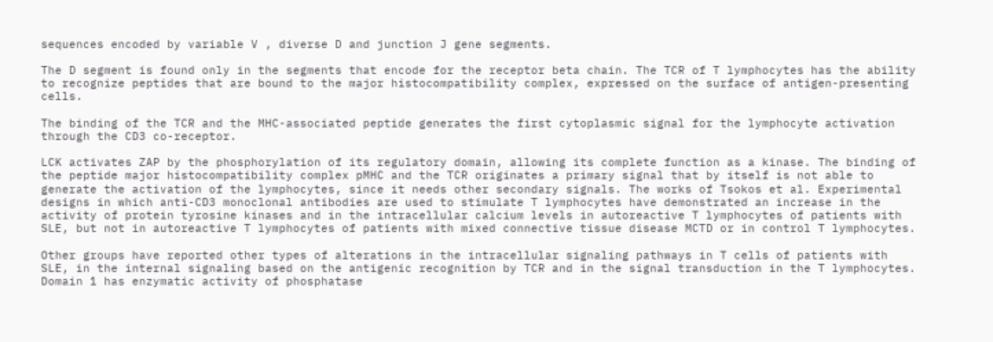sequences encoded by variable V , diverse D and junction J gene segments.

The D segment is found only in the segments that encode for the receptor beta chain. The TCR of T lymphocytes has the ability to recognize peptides that are bound to the major histocompatibility complex, expressed on the surface of antigen-presenting cells.

The binding of the TCR and the MHC-associated peptide generates the first cytoplasmic signal for the lymphocyte activation through the CD3 co-receptor.

LCK activates ZAP by the phosphorylation of its regulatory domain, allowing its complete function as a kinase. The binding of the peptide major histocompatibility complex pMHC and the TCR originates a primary signal that by itself is not able to generate the activation of the lymphocytes, since it needs other secondary signals. The works of Tsokos et al. Experimental designs in which anti-CD3 monoclonal antibodies are used to stimulate T lymphocytes have demonstrated an increase in the activity of protein tyrosine kinases and in the intracellular calcium levels in autoreactive T lymphocytes of patients with SLE, but not in autoreactive T lymphocytes of patients with mixed connective tissue disease MCTD or in control T lymphocytes.

Other groups have reported other types of alterations in the intracellular signaling pathways in T cells of patients with SLE, in the internal signaling based on the antigenic recognition by TCR and in the signal transduction in the T lymphocytes. Domain 1 has enzymatic activity of phosphatase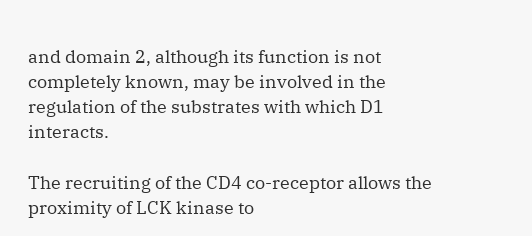and domain 2, although its function is not completely known, may be involved in the regulation of the substrates with which D1 interacts.

The recruiting of the CD4 co-receptor allows the proximity of LCK kinase to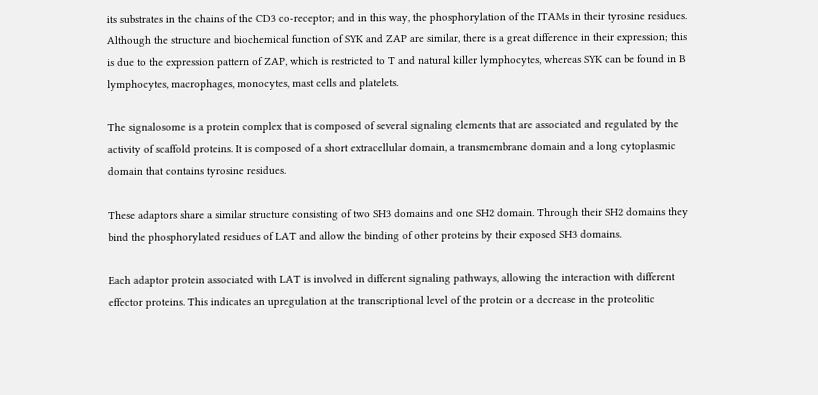its substrates in the chains of the CD3 co-receptor; and in this way, the phosphorylation of the ITAMs in their tyrosine residues. Although the structure and biochemical function of SYK and ZAP are similar, there is a great difference in their expression; this is due to the expression pattern of ZAP, which is restricted to T and natural killer lymphocytes, whereas SYK can be found in B lymphocytes, macrophages, monocytes, mast cells and platelets.

The signalosome is a protein complex that is composed of several signaling elements that are associated and regulated by the activity of scaffold proteins. It is composed of a short extracellular domain, a transmembrane domain and a long cytoplasmic domain that contains tyrosine residues.

These adaptors share a similar structure consisting of two SH3 domains and one SH2 domain. Through their SH2 domains they bind the phosphorylated residues of LAT and allow the binding of other proteins by their exposed SH3 domains.

Each adaptor protein associated with LAT is involved in different signaling pathways, allowing the interaction with different effector proteins. This indicates an upregulation at the transcriptional level of the protein or a decrease in the proteolitic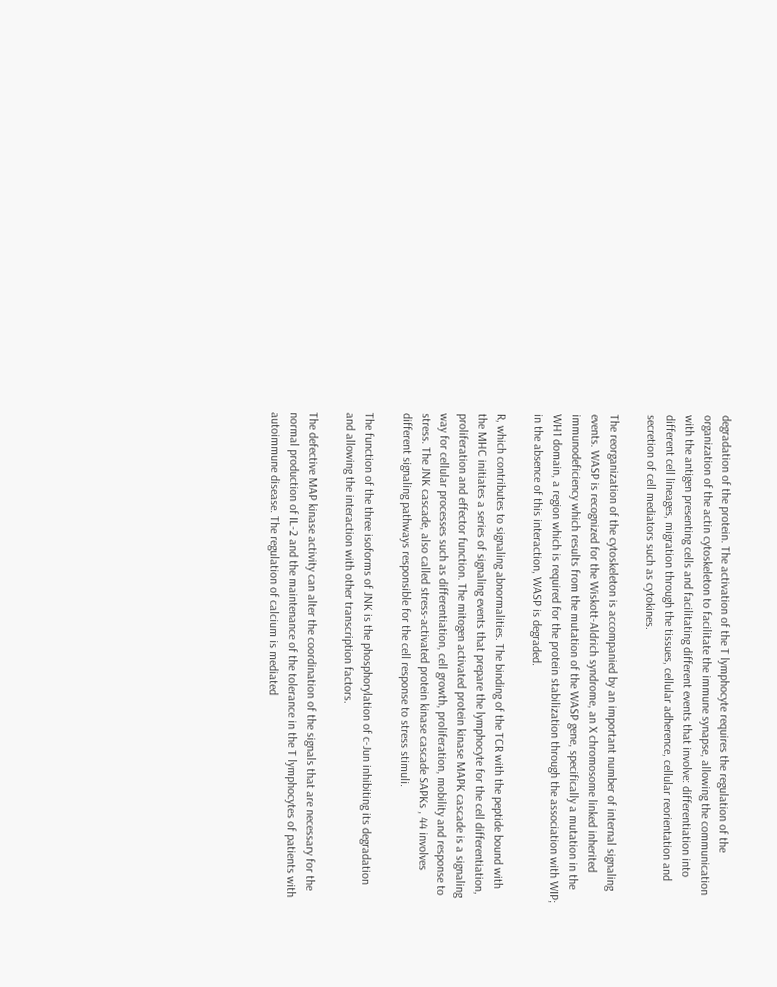degradation of the protein. The activation of the T lymphocyte requires the regulation of the organization of the actin cytoskeleton to facilitate the immune synapse, allowing the communication with the antigen presenting cells and facilitating different events that involve: differentiation into different cell lineages, migration through the tissues, cellular adherence, cellular reorientation and secretion of cell mediators such as cytokines.

The reorganization of the cytoskeleton is accompanied by an important number of internal signaling events. WASP is recognized for the Wiskott-Aldrich syndrome, an X chromosome linked inherited immunodeficiency which results from the mutation of the WASP gene, specifically a mutation in the WH1 domain, a region which is required for the protein stabilization through the association with WIP; in the absence of this interaction, WASP is degraded.

R, which contributes to signaling abnormalities. The binding of the TCR with the peptide bound with the MHC initiates a series of signaling events that prepare the lymphocyte for the cell differentiation, proliferation and effector function. The mitogen activated protein kinase MAPK cascade is a signaling way for cellular processes such as differentiation, cell growth, proliferation, mobility and response to stress. The JNK cascade, also called stress-activated protein kinase cascade SAPKs , 44 involves different signaling pathways responsible for the cell response to stress stimuli.

The function of the three isoforms of JNK is the phosphorylation of c-Jun inhibiting its degradation and allowing the interaction with other transcription factors.

The defective MAP kinase activity can alter the coordination of the signals that are necessary for the normal production of IL-2 and the maintenance of the tolerance in the T lymphocytes of patients with autoimmune disease. The regulation of calcium is mediated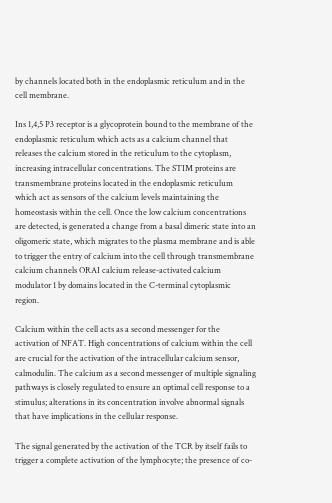by channels located both in the endoplasmic reticulum and in the cell membrane.

Ins 1,4,5 P3 receptor is a glycoprotein bound to the membrane of the endoplasmic reticulum which acts as a calcium channel that releases the calcium stored in the reticulum to the cytoplasm, increasing intracellular concentrations. The STIM proteins are transmembrane proteins located in the endoplasmic reticulum which act as sensors of the calcium levels maintaining the homeostasis within the cell. Once the low calcium concentrations are detected, is generated a change from a basal dimeric state into an oligomeric state, which migrates to the plasma membrane and is able to trigger the entry of calcium into the cell through transmembrane calcium channels ORAI calcium release-activated calcium modulator 1 by domains located in the C-terminal cytoplasmic region.

Calcium within the cell acts as a second messenger for the activation of NFAT. High concentrations of calcium within the cell are crucial for the activation of the intracellular calcium sensor, calmodulin. The calcium as a second messenger of multiple signaling pathways is closely regulated to ensure an optimal cell response to a stimulus; alterations in its concentration involve abnormal signals that have implications in the cellular response.

The signal generated by the activation of the TCR by itself fails to trigger a complete activation of the lymphocyte; the presence of co-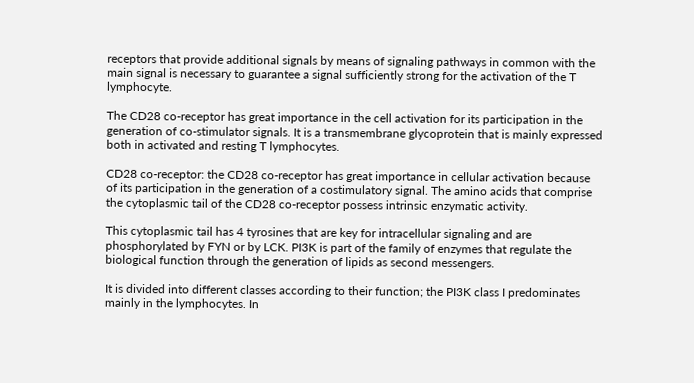receptors that provide additional signals by means of signaling pathways in common with the main signal is necessary to guarantee a signal sufficiently strong for the activation of the T lymphocyte.

The CD28 co-receptor has great importance in the cell activation for its participation in the generation of co-stimulator signals. It is a transmembrane glycoprotein that is mainly expressed both in activated and resting T lymphocytes.

CD28 co-receptor: the CD28 co-receptor has great importance in cellular activation because of its participation in the generation of a costimulatory signal. The amino acids that comprise the cytoplasmic tail of the CD28 co-receptor possess intrinsic enzymatic activity.

This cytoplasmic tail has 4 tyrosines that are key for intracellular signaling and are phosphorylated by FYN or by LCK. PI3K is part of the family of enzymes that regulate the biological function through the generation of lipids as second messengers.

It is divided into different classes according to their function; the PI3K class I predominates mainly in the lymphocytes. In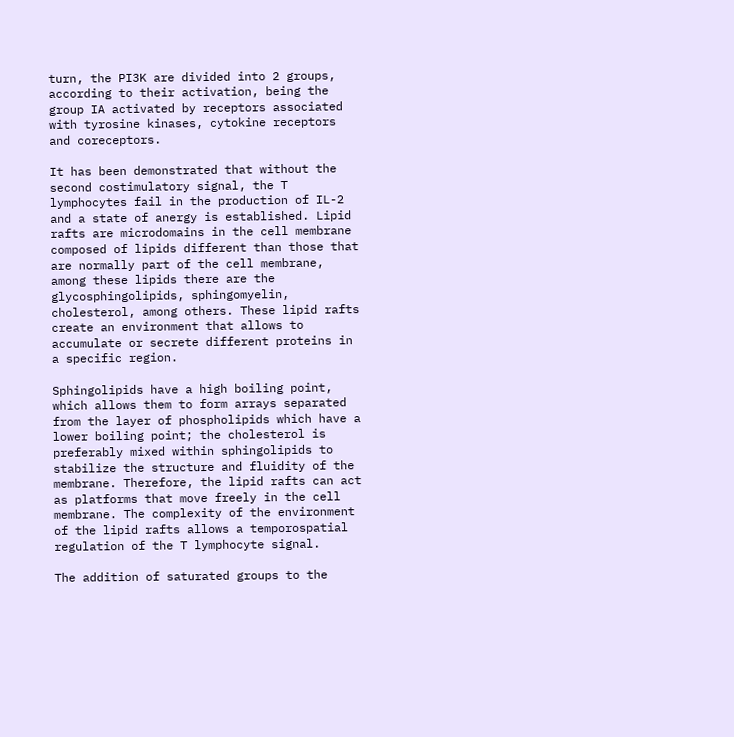turn, the PI3K are divided into 2 groups, according to their activation, being the group IA activated by receptors associated with tyrosine kinases, cytokine receptors and coreceptors.

It has been demonstrated that without the second costimulatory signal, the T lymphocytes fail in the production of IL-2 and a state of anergy is established. Lipid rafts are microdomains in the cell membrane composed of lipids different than those that are normally part of the cell membrane, among these lipids there are the glycosphingolipids, sphingomyelin, cholesterol, among others. These lipid rafts create an environment that allows to accumulate or secrete different proteins in a specific region.

Sphingolipids have a high boiling point, which allows them to form arrays separated from the layer of phospholipids which have a lower boiling point; the cholesterol is preferably mixed within sphingolipids to stabilize the structure and fluidity of the membrane. Therefore, the lipid rafts can act as platforms that move freely in the cell membrane. The complexity of the environment of the lipid rafts allows a temporospatial regulation of the T lymphocyte signal.

The addition of saturated groups to the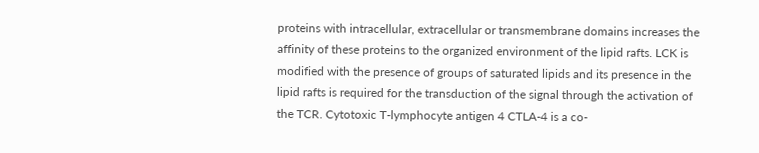proteins with intracellular, extracellular or transmembrane domains increases the affinity of these proteins to the organized environment of the lipid rafts. LCK is modified with the presence of groups of saturated lipids and its presence in the lipid rafts is required for the transduction of the signal through the activation of the TCR. Cytotoxic T-lymphocyte antigen 4 CTLA-4 is a co-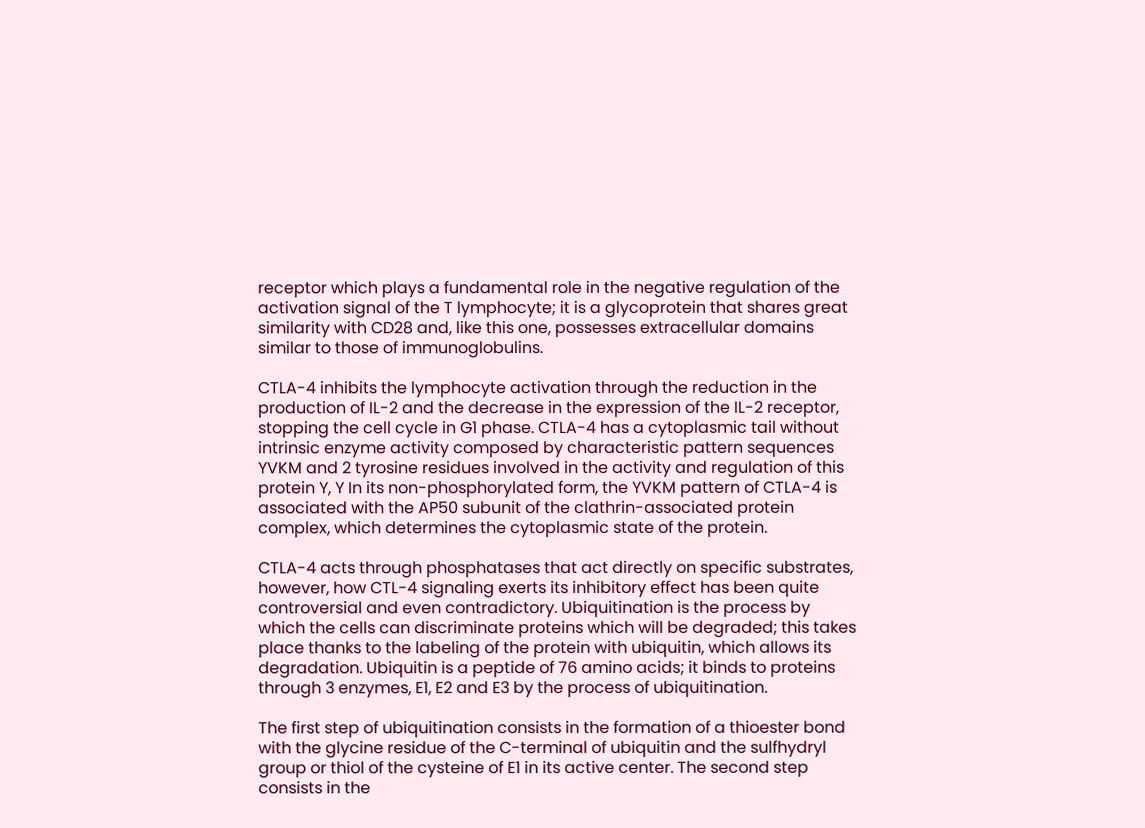receptor which plays a fundamental role in the negative regulation of the activation signal of the T lymphocyte; it is a glycoprotein that shares great similarity with CD28 and, like this one, possesses extracellular domains similar to those of immunoglobulins.

CTLA-4 inhibits the lymphocyte activation through the reduction in the production of IL-2 and the decrease in the expression of the IL-2 receptor, stopping the cell cycle in G1 phase. CTLA-4 has a cytoplasmic tail without intrinsic enzyme activity composed by characteristic pattern sequences YVKM and 2 tyrosine residues involved in the activity and regulation of this protein Y, Y In its non-phosphorylated form, the YVKM pattern of CTLA-4 is associated with the AP50 subunit of the clathrin-associated protein complex, which determines the cytoplasmic state of the protein.

CTLA-4 acts through phosphatases that act directly on specific substrates, however, how CTL-4 signaling exerts its inhibitory effect has been quite controversial and even contradictory. Ubiquitination is the process by which the cells can discriminate proteins which will be degraded; this takes place thanks to the labeling of the protein with ubiquitin, which allows its degradation. Ubiquitin is a peptide of 76 amino acids; it binds to proteins through 3 enzymes, E1, E2 and E3 by the process of ubiquitination.

The first step of ubiquitination consists in the formation of a thioester bond with the glycine residue of the C-terminal of ubiquitin and the sulfhydryl group or thiol of the cysteine of E1 in its active center. The second step consists in the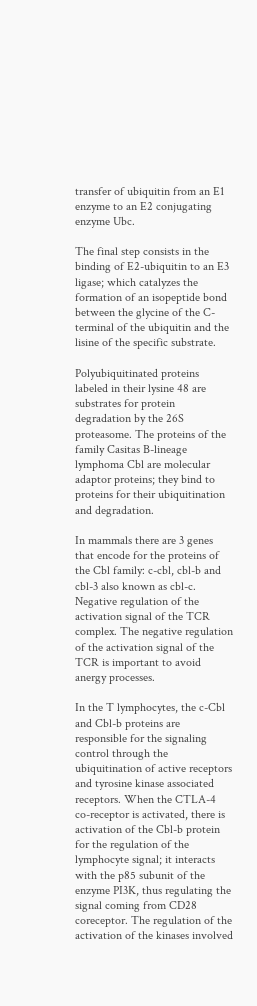transfer of ubiquitin from an E1 enzyme to an E2 conjugating enzyme Ubc.

The final step consists in the binding of E2-ubiquitin to an E3 ligase; which catalyzes the formation of an isopeptide bond between the glycine of the C-terminal of the ubiquitin and the lisine of the specific substrate.

Polyubiquitinated proteins labeled in their lysine 48 are substrates for protein degradation by the 26S proteasome. The proteins of the family Casitas B-lineage lymphoma Cbl are molecular adaptor proteins; they bind to proteins for their ubiquitination and degradation.

In mammals there are 3 genes that encode for the proteins of the Cbl family: c-cbl, cbl-b and cbl-3 also known as cbl-c. Negative regulation of the activation signal of the TCR complex. The negative regulation of the activation signal of the TCR is important to avoid anergy processes.

In the T lymphocytes, the c-Cbl and Cbl-b proteins are responsible for the signaling control through the ubiquitination of active receptors and tyrosine kinase associated receptors. When the CTLA-4 co-receptor is activated, there is activation of the Cbl-b protein for the regulation of the lymphocyte signal; it interacts with the p85 subunit of the enzyme PI3K, thus regulating the signal coming from CD28 coreceptor. The regulation of the activation of the kinases involved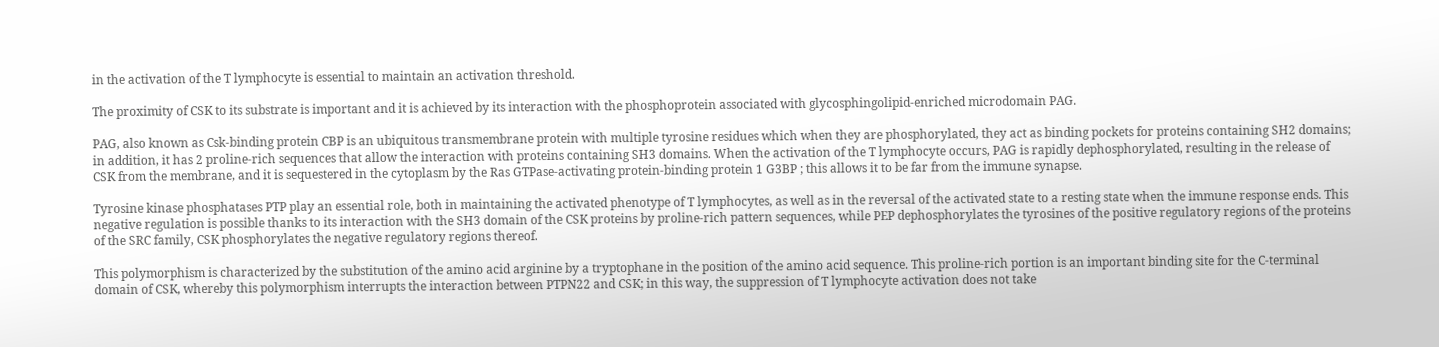in the activation of the T lymphocyte is essential to maintain an activation threshold.

The proximity of CSK to its substrate is important and it is achieved by its interaction with the phosphoprotein associated with glycosphingolipid-enriched microdomain PAG.

PAG, also known as Csk-binding protein CBP is an ubiquitous transmembrane protein with multiple tyrosine residues which when they are phosphorylated, they act as binding pockets for proteins containing SH2 domains; in addition, it has 2 proline-rich sequences that allow the interaction with proteins containing SH3 domains. When the activation of the T lymphocyte occurs, PAG is rapidly dephosphorylated, resulting in the release of CSK from the membrane, and it is sequestered in the cytoplasm by the Ras GTPase-activating protein-binding protein 1 G3BP ; this allows it to be far from the immune synapse.

Tyrosine kinase phosphatases PTP play an essential role, both in maintaining the activated phenotype of T lymphocytes, as well as in the reversal of the activated state to a resting state when the immune response ends. This negative regulation is possible thanks to its interaction with the SH3 domain of the CSK proteins by proline-rich pattern sequences, while PEP dephosphorylates the tyrosines of the positive regulatory regions of the proteins of the SRC family, CSK phosphorylates the negative regulatory regions thereof.

This polymorphism is characterized by the substitution of the amino acid arginine by a tryptophane in the position of the amino acid sequence. This proline-rich portion is an important binding site for the C-terminal domain of CSK, whereby this polymorphism interrupts the interaction between PTPN22 and CSK; in this way, the suppression of T lymphocyte activation does not take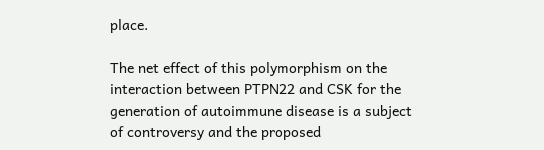place.

The net effect of this polymorphism on the interaction between PTPN22 and CSK for the generation of autoimmune disease is a subject of controversy and the proposed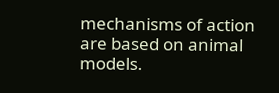mechanisms of action are based on animal models.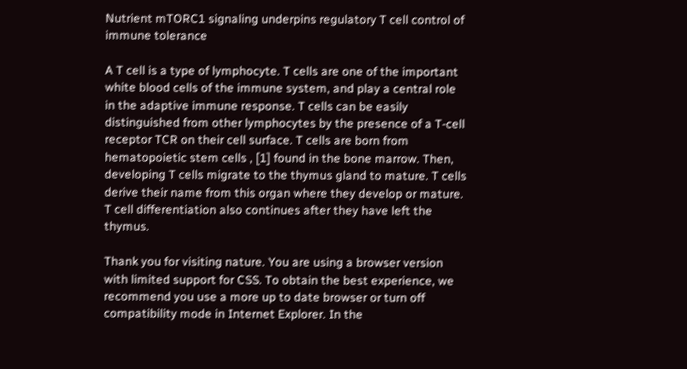Nutrient mTORC1 signaling underpins regulatory T cell control of immune tolerance

A T cell is a type of lymphocyte. T cells are one of the important white blood cells of the immune system, and play a central role in the adaptive immune response. T cells can be easily distinguished from other lymphocytes by the presence of a T-cell receptor TCR on their cell surface. T cells are born from hematopoietic stem cells , [1] found in the bone marrow. Then, developing T cells migrate to the thymus gland to mature. T cells derive their name from this organ where they develop or mature. T cell differentiation also continues after they have left the thymus.

Thank you for visiting nature. You are using a browser version with limited support for CSS. To obtain the best experience, we recommend you use a more up to date browser or turn off compatibility mode in Internet Explorer. In the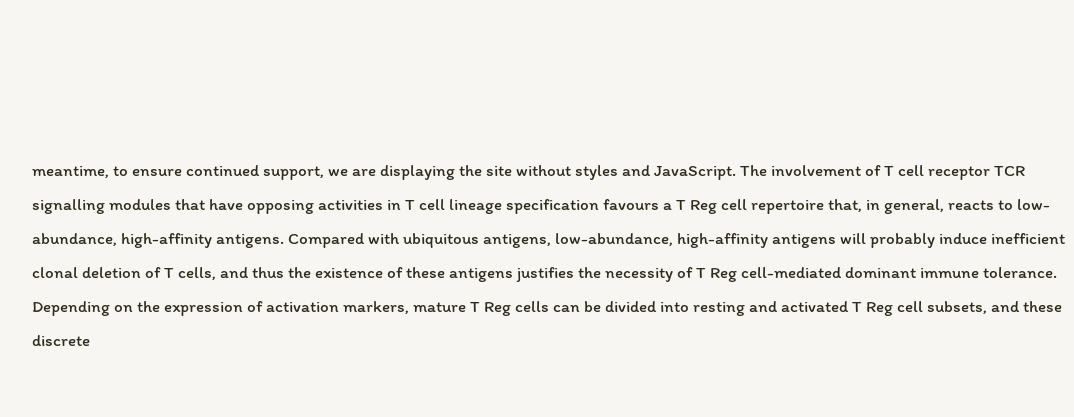meantime, to ensure continued support, we are displaying the site without styles and JavaScript. The involvement of T cell receptor TCR signalling modules that have opposing activities in T cell lineage specification favours a T Reg cell repertoire that, in general, reacts to low-abundance, high-affinity antigens. Compared with ubiquitous antigens, low-abundance, high-affinity antigens will probably induce inefficient clonal deletion of T cells, and thus the existence of these antigens justifies the necessity of T Reg cell-mediated dominant immune tolerance. Depending on the expression of activation markers, mature T Reg cells can be divided into resting and activated T Reg cell subsets, and these discrete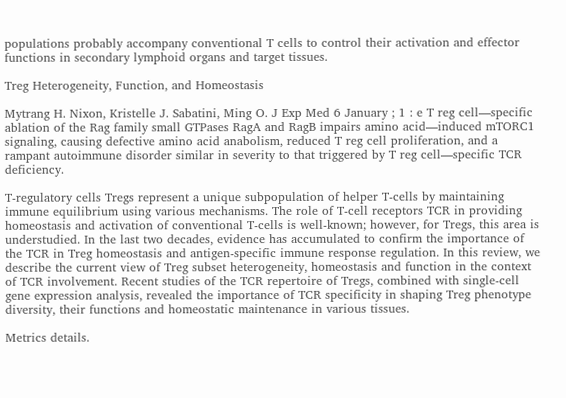populations probably accompany conventional T cells to control their activation and effector functions in secondary lymphoid organs and target tissues.

Treg Heterogeneity, Function, and Homeostasis

Mytrang H. Nixon, Kristelle J. Sabatini, Ming O. J Exp Med 6 January ; 1 : e T reg cell—specific ablation of the Rag family small GTPases RagA and RagB impairs amino acid—induced mTORC1 signaling, causing defective amino acid anabolism, reduced T reg cell proliferation, and a rampant autoimmune disorder similar in severity to that triggered by T reg cell—specific TCR deficiency.

T-regulatory cells Tregs represent a unique subpopulation of helper T-cells by maintaining immune equilibrium using various mechanisms. The role of T-cell receptors TCR in providing homeostasis and activation of conventional T-cells is well-known; however, for Tregs, this area is understudied. In the last two decades, evidence has accumulated to confirm the importance of the TCR in Treg homeostasis and antigen-specific immune response regulation. In this review, we describe the current view of Treg subset heterogeneity, homeostasis and function in the context of TCR involvement. Recent studies of the TCR repertoire of Tregs, combined with single-cell gene expression analysis, revealed the importance of TCR specificity in shaping Treg phenotype diversity, their functions and homeostatic maintenance in various tissues.

Metrics details.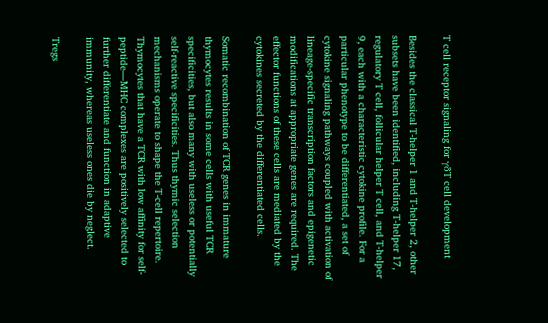T cell receptor signaling for γδT cell development

Besides the classical T-helper 1 and T-helper 2, other subsets have been identified, including T-helper 17, regulatory T cell, follicular helper T cell, and T-helper 9, each with a characteristic cytokine profile. For a particular phenotype to be differentiated, a set of cytokine signaling pathways coupled with activation of lineage-specific transcription factors and epigenetic modifications at appropriate genes are required. The effector functions of these cells are mediated by the cytokines secreted by the differentiated cells.

Somatic recombination of TCR genes in immature thymocytes results in some cells with useful TCR specificities, but also many with useless or potentially self-reactive specificities. Thus thymic selection mechanisms operate to shape the T-cell repertoire. Thymocytes that have a TCR with low affinity for self-peptide—MHC complexes are positively selected to further differentiate and function in adaptive immunity, whereas useless ones die by neglect.

Tregs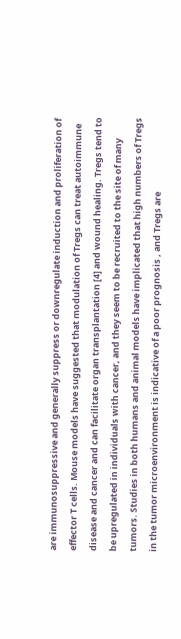are immunosuppressive and generally suppress or downregulate induction and proliferation of effector T cells. Mouse models have suggested that modulation of Tregs can treat autoimmune disease and cancer and can facilitate organ transplantation [4] and wound healing. Tregs tend to be upregulated in individuals with cancer, and they seem to be recruited to the site of many tumors. Studies in both humans and animal models have implicated that high numbers of Tregs in the tumor microenvironment is indicative of a poor prognosis , and Tregs are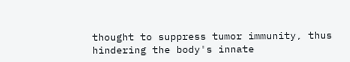thought to suppress tumor immunity, thus hindering the body's innate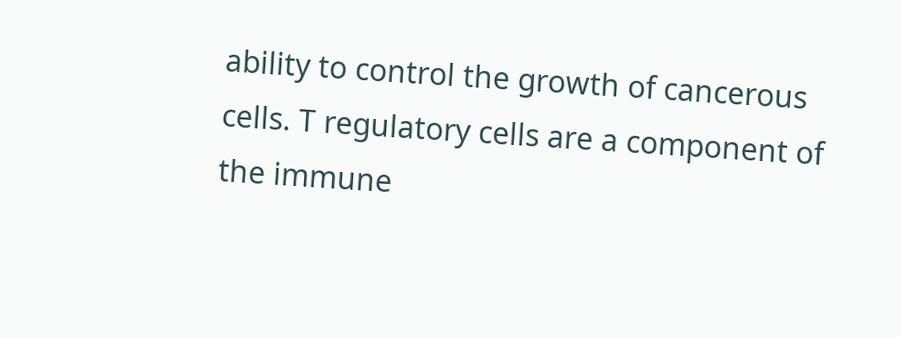ability to control the growth of cancerous cells. T regulatory cells are a component of the immune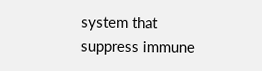system that suppress immune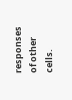responses of other cells.